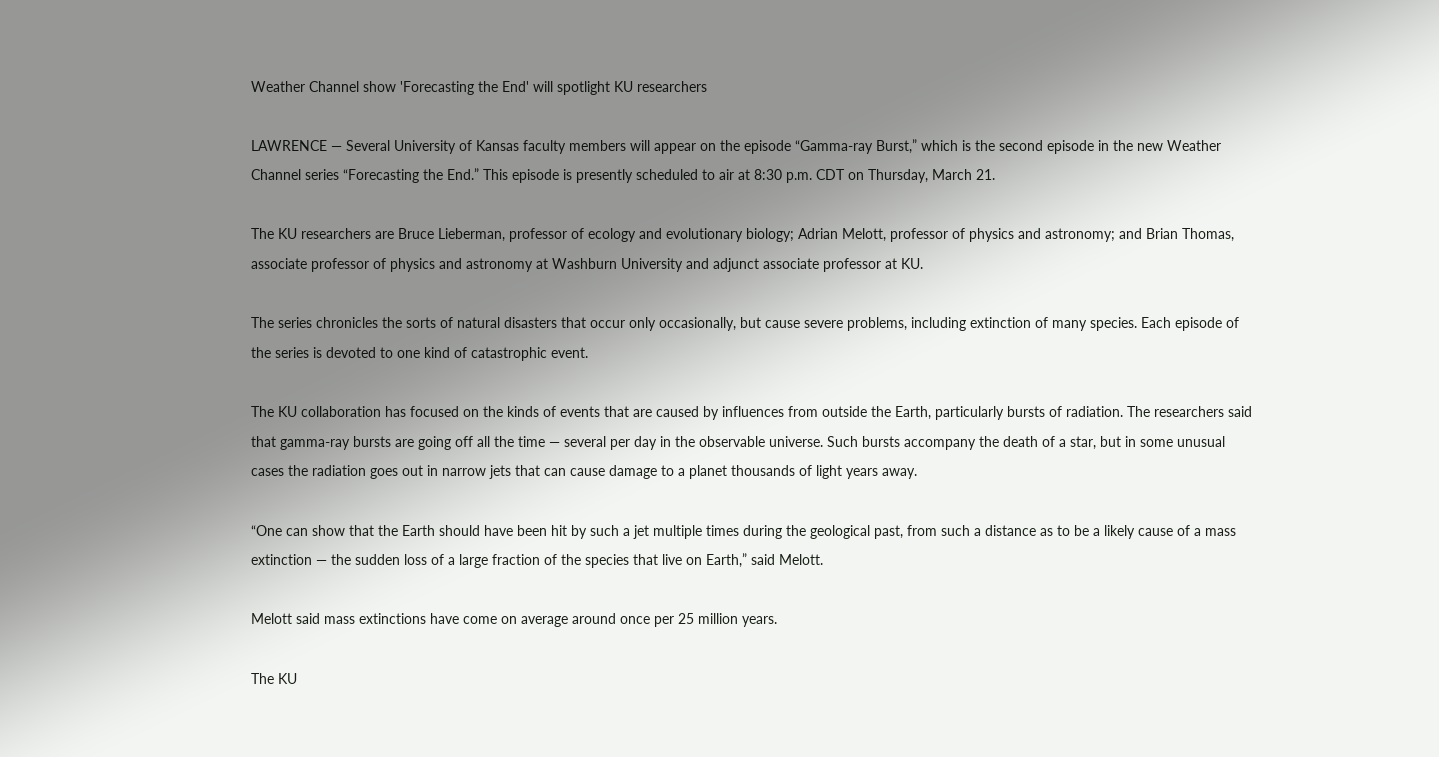Weather Channel show 'Forecasting the End' will spotlight KU researchers

LAWRENCE — Several University of Kansas faculty members will appear on the episode “Gamma-ray Burst,” which is the second episode in the new Weather Channel series “Forecasting the End.” This episode is presently scheduled to air at 8:30 p.m. CDT on Thursday, March 21.

The KU researchers are Bruce Lieberman, professor of ecology and evolutionary biology; Adrian Melott, professor of physics and astronomy; and Brian Thomas, associate professor of physics and astronomy at Washburn University and adjunct associate professor at KU.

The series chronicles the sorts of natural disasters that occur only occasionally, but cause severe problems, including extinction of many species. Each episode of the series is devoted to one kind of catastrophic event.

The KU collaboration has focused on the kinds of events that are caused by influences from outside the Earth, particularly bursts of radiation. The researchers said that gamma-ray bursts are going off all the time — several per day in the observable universe. Such bursts accompany the death of a star, but in some unusual cases the radiation goes out in narrow jets that can cause damage to a planet thousands of light years away.

“One can show that the Earth should have been hit by such a jet multiple times during the geological past, from such a distance as to be a likely cause of a mass extinction — the sudden loss of a large fraction of the species that live on Earth,” said Melott.

Melott said mass extinctions have come on average around once per 25 million years.

The KU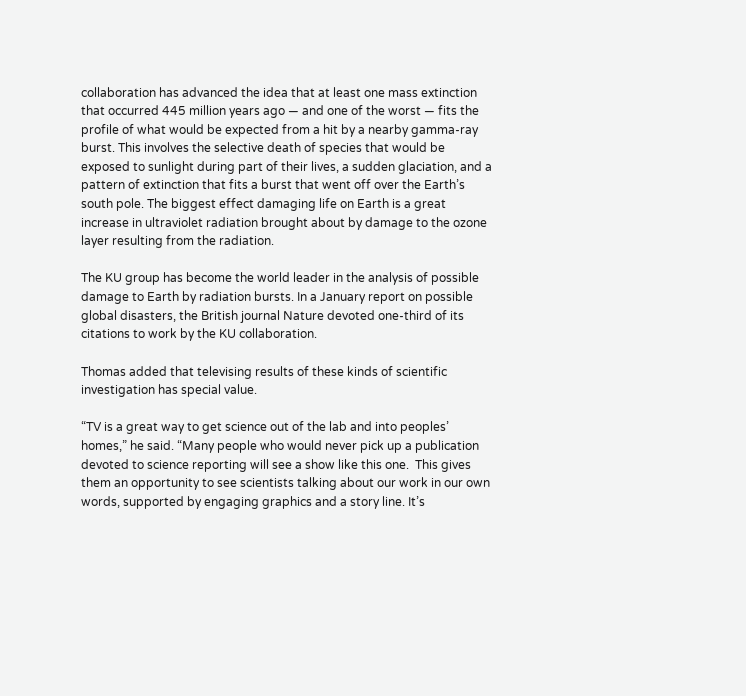collaboration has advanced the idea that at least one mass extinction that occurred 445 million years ago — and one of the worst — fits the profile of what would be expected from a hit by a nearby gamma-ray burst. This involves the selective death of species that would be exposed to sunlight during part of their lives, a sudden glaciation, and a pattern of extinction that fits a burst that went off over the Earth’s south pole. The biggest effect damaging life on Earth is a great increase in ultraviolet radiation brought about by damage to the ozone layer resulting from the radiation.

The KU group has become the world leader in the analysis of possible damage to Earth by radiation bursts. In a January report on possible global disasters, the British journal Nature devoted one-third of its citations to work by the KU collaboration.

Thomas added that televising results of these kinds of scientific investigation has special value.

“TV is a great way to get science out of the lab and into peoples’ homes,” he said. “Many people who would never pick up a publication devoted to science reporting will see a show like this one.  This gives them an opportunity to see scientists talking about our work in our own words, supported by engaging graphics and a story line. It’s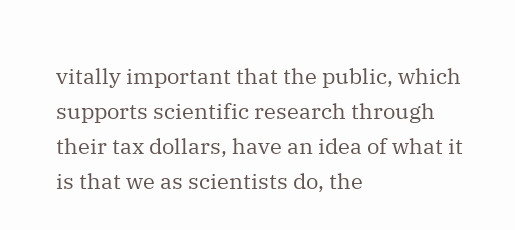vitally important that the public, which supports scientific research through their tax dollars, have an idea of what it is that we as scientists do, the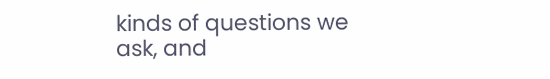kinds of questions we ask, and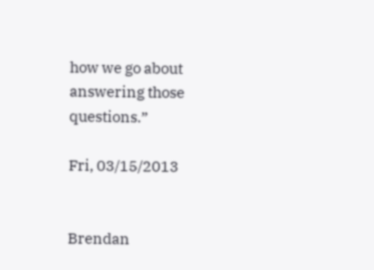how we go about answering those questions.”

Fri, 03/15/2013


Brendan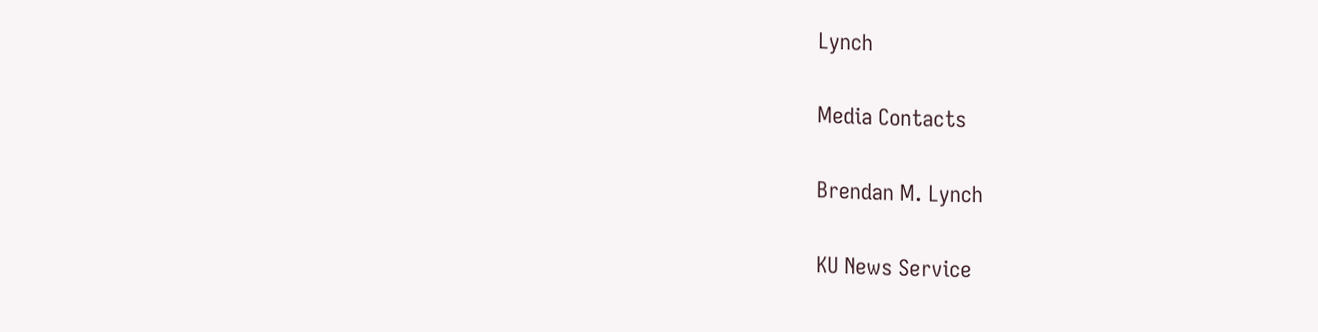Lynch

Media Contacts

Brendan M. Lynch

KU News Service